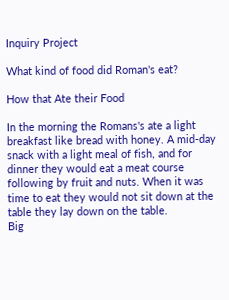Inquiry Project

What kind of food did Roman's eat?

How that Ate their Food

In the morning the Romans's ate a light breakfast like bread with honey. A mid-day snack with a light meal of fish, and for dinner they would eat a meat course following by fruit and nuts. When it was time to eat they would not sit down at the table they lay down on the table.
Big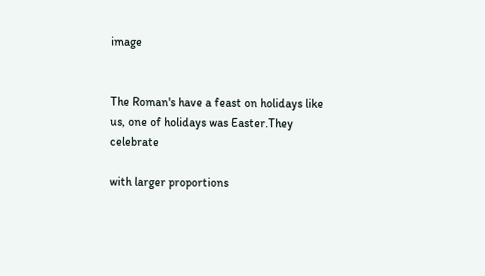image


The Roman's have a feast on holidays like us, one of holidays was Easter.They celebrate

with larger proportions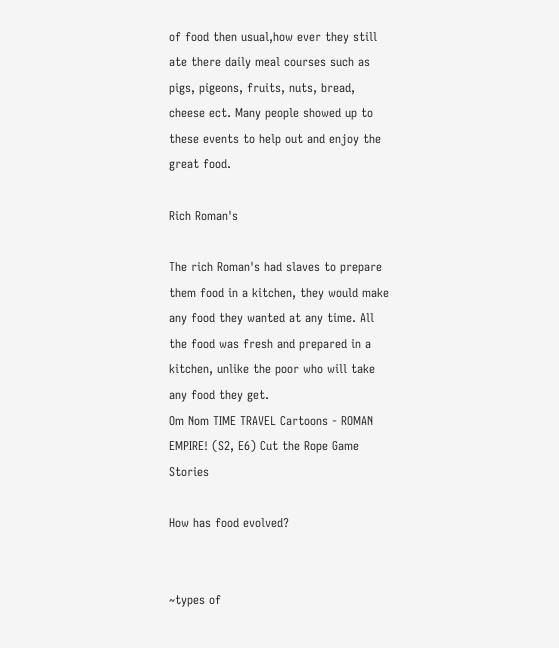of food then usual,how ever they still ate there daily meal courses such as pigs, pigeons, fruits, nuts, bread, cheese ect. Many people showed up to these events to help out and enjoy the great food.

Rich Roman's

The rich Roman's had slaves to prepare them food in a kitchen, they would make any food they wanted at any time. All the food was fresh and prepared in a kitchen, unlike the poor who will take any food they get.
Om Nom TIME TRAVEL Cartoons - ROMAN EMPIRE! (S2, E6) Cut the Rope Game Stories

How has food evolved?


~types of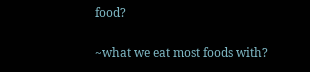food?

~what we eat most foods with?